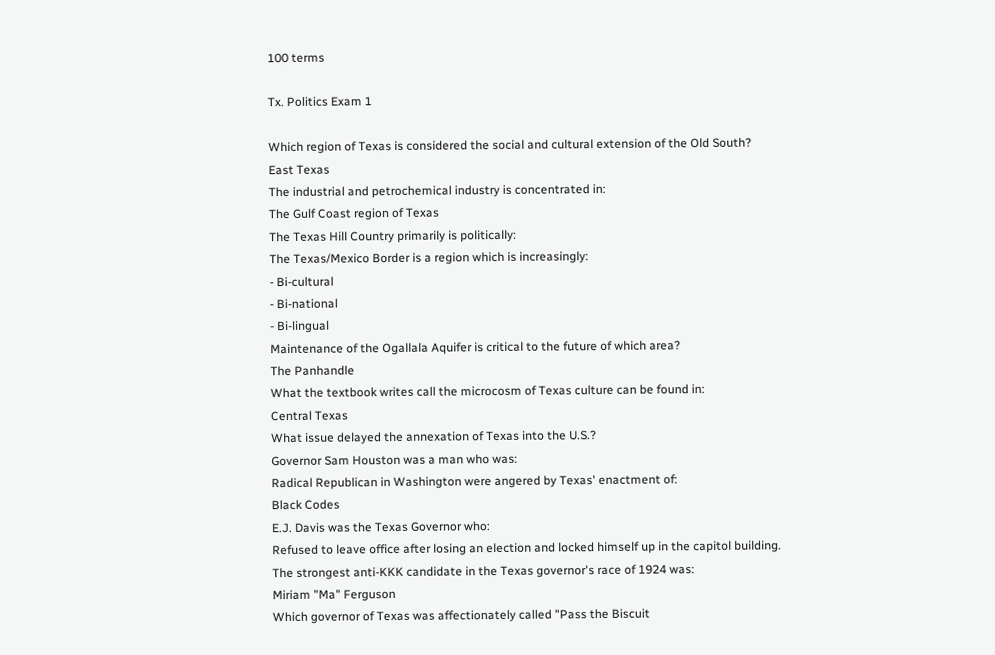100 terms

Tx. Politics Exam 1

Which region of Texas is considered the social and cultural extension of the Old South?
East Texas
The industrial and petrochemical industry is concentrated in:
The Gulf Coast region of Texas
The Texas Hill Country primarily is politically:
The Texas/Mexico Border is a region which is increasingly:
- Bi-cultural
- Bi-national
- Bi-lingual
Maintenance of the Ogallala Aquifer is critical to the future of which area?
The Panhandle
What the textbook writes call the microcosm of Texas culture can be found in:
Central Texas
What issue delayed the annexation of Texas into the U.S.?
Governor Sam Houston was a man who was:
Radical Republican in Washington were angered by Texas' enactment of:
Black Codes
E.J. Davis was the Texas Governor who:
Refused to leave office after losing an election and locked himself up in the capitol building.
The strongest anti-KKK candidate in the Texas governor's race of 1924 was:
Miriam "Ma" Ferguson
Which governor of Texas was affectionately called "Pass the Biscuit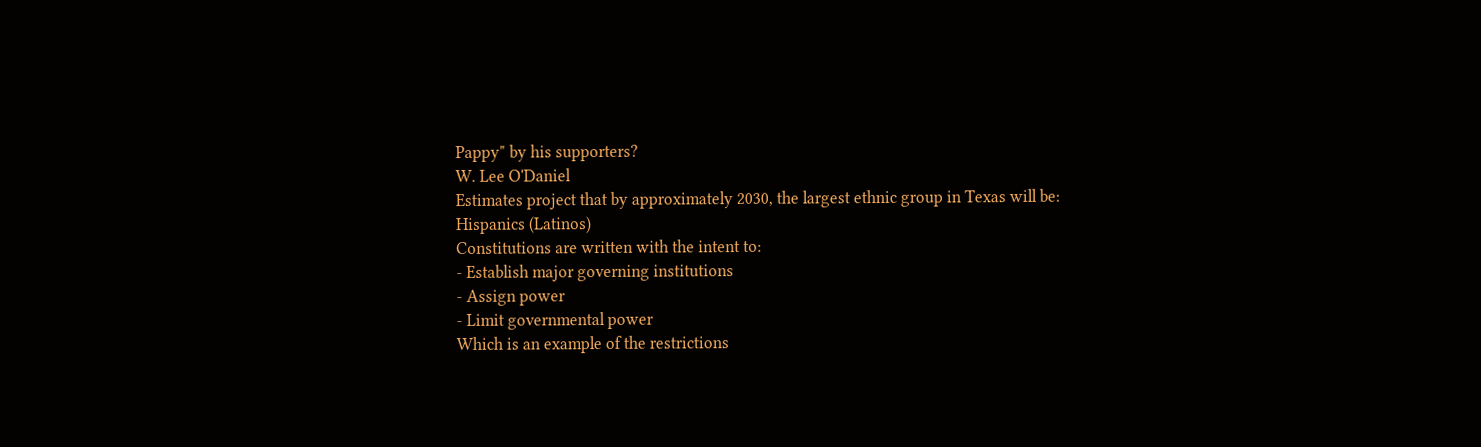Pappy" by his supporters?
W. Lee O'Daniel
Estimates project that by approximately 2030, the largest ethnic group in Texas will be:
Hispanics (Latinos)
Constitutions are written with the intent to:
- Establish major governing institutions
- Assign power
- Limit governmental power
Which is an example of the restrictions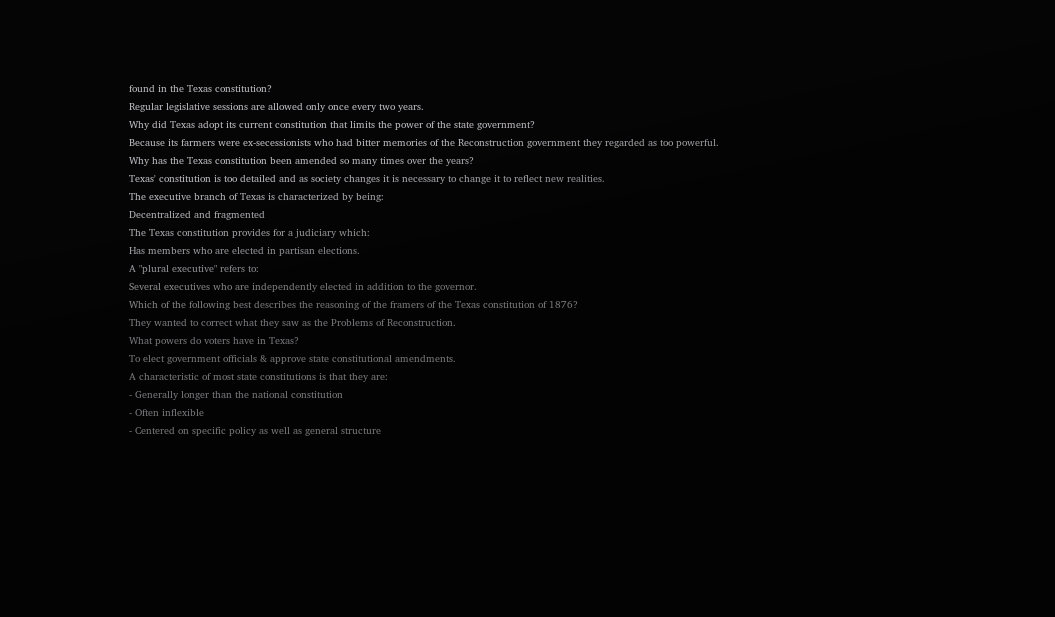found in the Texas constitution?
Regular legislative sessions are allowed only once every two years.
Why did Texas adopt its current constitution that limits the power of the state government?
Because its farmers were ex-secessionists who had bitter memories of the Reconstruction government they regarded as too powerful.
Why has the Texas constitution been amended so many times over the years?
Texas' constitution is too detailed and as society changes it is necessary to change it to reflect new realities.
The executive branch of Texas is characterized by being:
Decentralized and fragmented
The Texas constitution provides for a judiciary which:
Has members who are elected in partisan elections.
A "plural executive" refers to:
Several executives who are independently elected in addition to the governor.
Which of the following best describes the reasoning of the framers of the Texas constitution of 1876?
They wanted to correct what they saw as the Problems of Reconstruction.
What powers do voters have in Texas?
To elect government officials & approve state constitutional amendments.
A characteristic of most state constitutions is that they are:
- Generally longer than the national constitution
- Often inflexible
- Centered on specific policy as well as general structure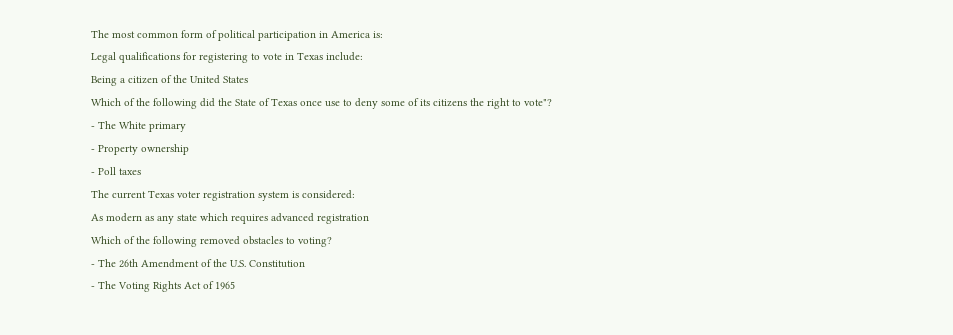The most common form of political participation in America is:
Legal qualifications for registering to vote in Texas include:
Being a citizen of the United States
Which of the following did the State of Texas once use to deny some of its citizens the right to vote"?
- The White primary
- Property ownership
- Poll taxes
The current Texas voter registration system is considered:
As modern as any state which requires advanced registration
Which of the following removed obstacles to voting?
- The 26th Amendment of the U.S. Constitution
- The Voting Rights Act of 1965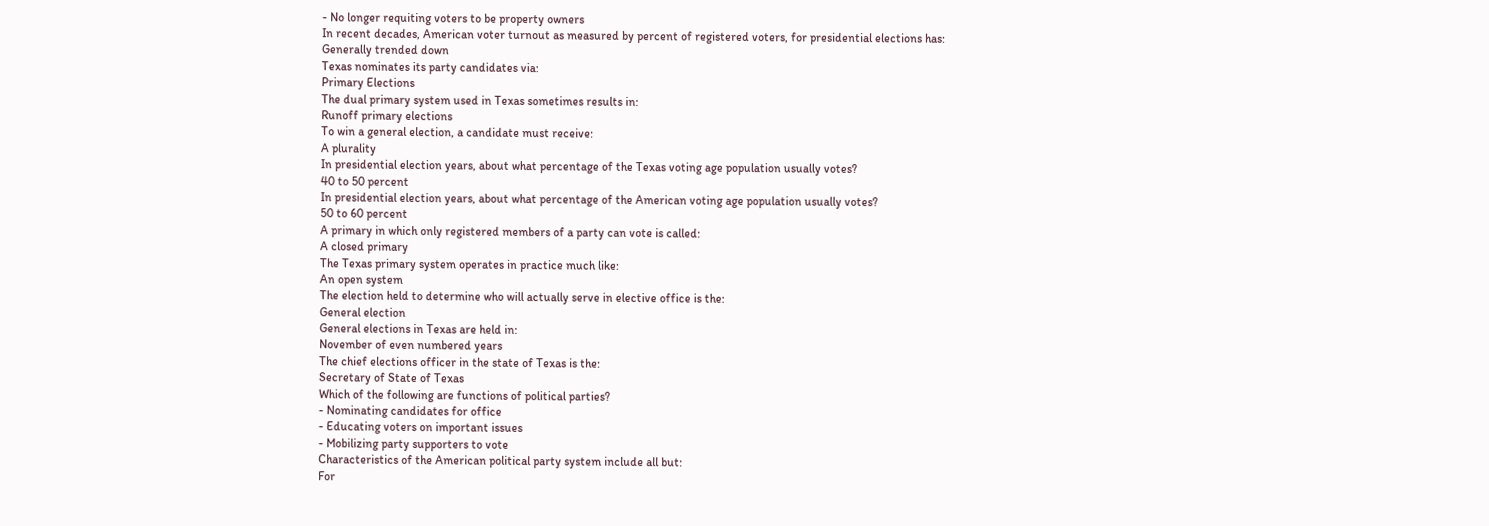- No longer requiting voters to be property owners
In recent decades, American voter turnout as measured by percent of registered voters, for presidential elections has:
Generally trended down
Texas nominates its party candidates via:
Primary Elections
The dual primary system used in Texas sometimes results in:
Runoff primary elections
To win a general election, a candidate must receive:
A plurality
In presidential election years, about what percentage of the Texas voting age population usually votes?
40 to 50 percent
In presidential election years, about what percentage of the American voting age population usually votes?
50 to 60 percent
A primary in which only registered members of a party can vote is called:
A closed primary
The Texas primary system operates in practice much like:
An open system
The election held to determine who will actually serve in elective office is the:
General election
General elections in Texas are held in:
November of even numbered years
The chief elections officer in the state of Texas is the:
Secretary of State of Texas
Which of the following are functions of political parties?
- Nominating candidates for office
- Educating voters on important issues
- Mobilizing party supporters to vote
Characteristics of the American political party system include all but:
For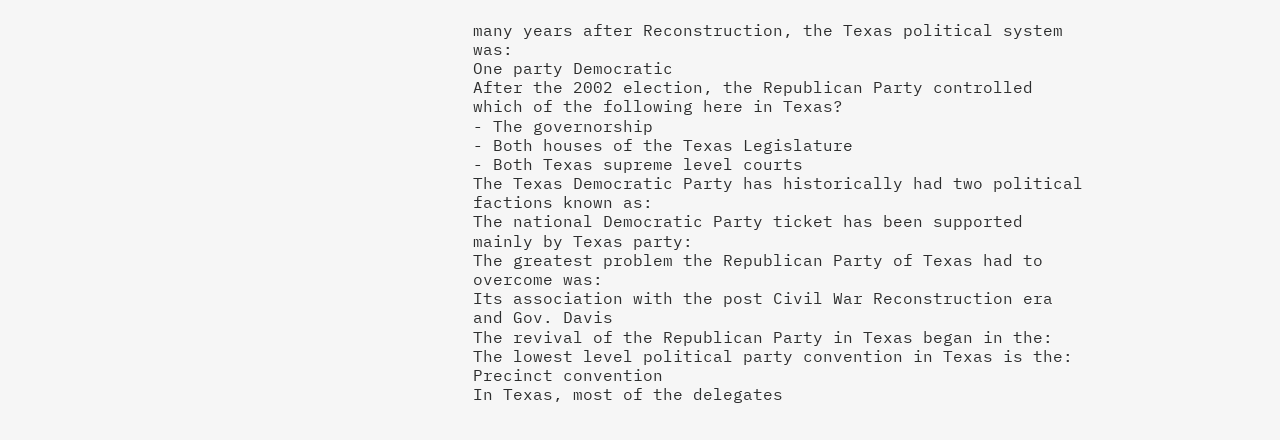many years after Reconstruction, the Texas political system was:
One party Democratic
After the 2002 election, the Republican Party controlled which of the following here in Texas?
- The governorship
- Both houses of the Texas Legislature
- Both Texas supreme level courts
The Texas Democratic Party has historically had two political factions known as:
The national Democratic Party ticket has been supported mainly by Texas party:
The greatest problem the Republican Party of Texas had to overcome was:
Its association with the post Civil War Reconstruction era and Gov. Davis
The revival of the Republican Party in Texas began in the:
The lowest level political party convention in Texas is the:
Precinct convention
In Texas, most of the delegates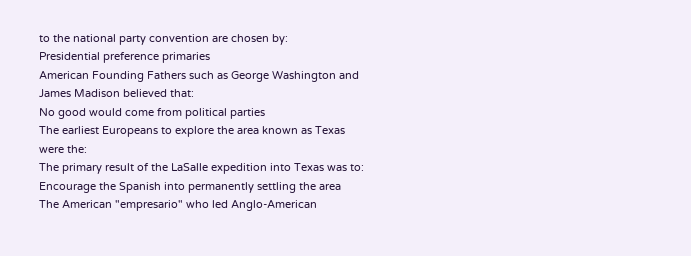to the national party convention are chosen by:
Presidential preference primaries
American Founding Fathers such as George Washington and James Madison believed that:
No good would come from political parties
The earliest Europeans to explore the area known as Texas were the:
The primary result of the LaSalle expedition into Texas was to:
Encourage the Spanish into permanently settling the area
The American "empresario" who led Anglo-American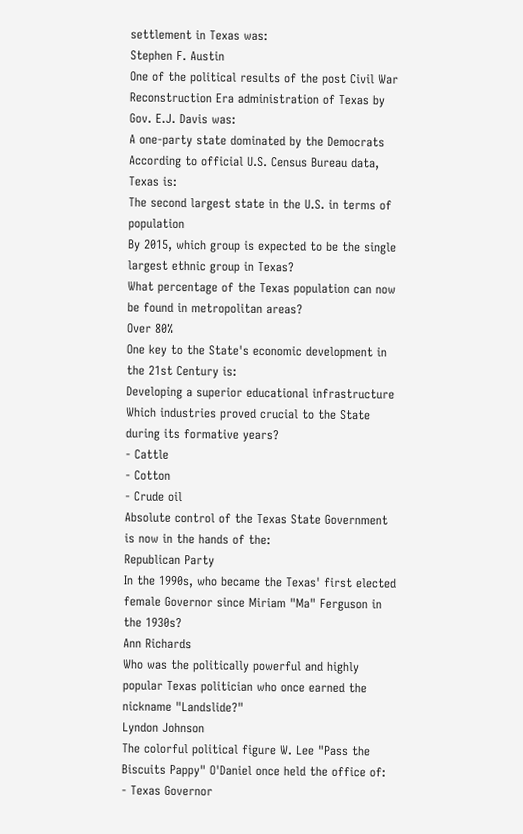settlement in Texas was:
Stephen F. Austin
One of the political results of the post Civil War Reconstruction Era administration of Texas by Gov. E.J. Davis was:
A one-party state dominated by the Democrats
According to official U.S. Census Bureau data, Texas is:
The second largest state in the U.S. in terms of population
By 2015, which group is expected to be the single largest ethnic group in Texas?
What percentage of the Texas population can now be found in metropolitan areas?
Over 80%
One key to the State's economic development in the 21st Century is:
Developing a superior educational infrastructure
Which industries proved crucial to the State during its formative years?
- Cattle
- Cotton
- Crude oil
Absolute control of the Texas State Government is now in the hands of the:
Republican Party
In the 1990s, who became the Texas' first elected female Governor since Miriam "Ma" Ferguson in the 1930s?
Ann Richards
Who was the politically powerful and highly popular Texas politician who once earned the nickname "Landslide?"
Lyndon Johnson
The colorful political figure W. Lee "Pass the Biscuits Pappy" O'Daniel once held the office of:
- Texas Governor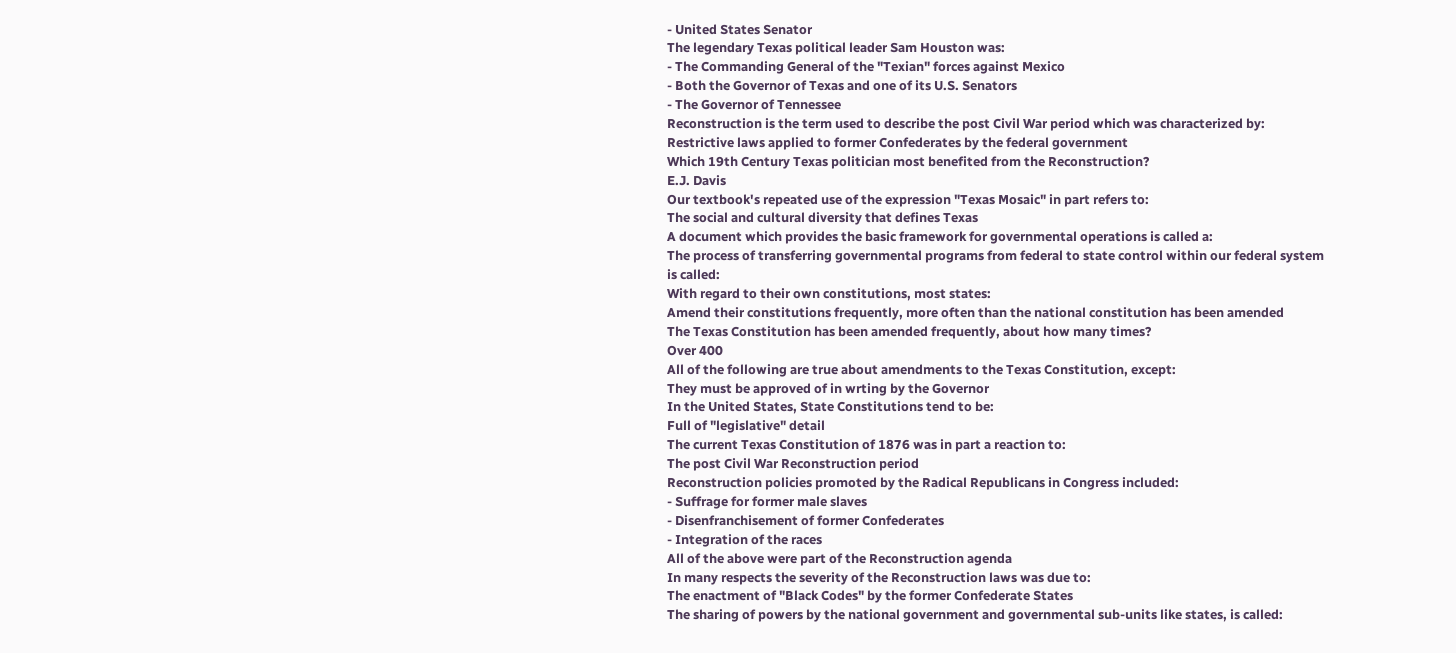- United States Senator
The legendary Texas political leader Sam Houston was:
- The Commanding General of the "Texian" forces against Mexico
- Both the Governor of Texas and one of its U.S. Senators
- The Governor of Tennessee
Reconstruction is the term used to describe the post Civil War period which was characterized by:
Restrictive laws applied to former Confederates by the federal government
Which 19th Century Texas politician most benefited from the Reconstruction?
E.J. Davis
Our textbook's repeated use of the expression "Texas Mosaic" in part refers to:
The social and cultural diversity that defines Texas
A document which provides the basic framework for governmental operations is called a:
The process of transferring governmental programs from federal to state control within our federal system is called:
With regard to their own constitutions, most states:
Amend their constitutions frequently, more often than the national constitution has been amended
The Texas Constitution has been amended frequently, about how many times?
Over 400
All of the following are true about amendments to the Texas Constitution, except:
They must be approved of in wrting by the Governor
In the United States, State Constitutions tend to be:
Full of "legislative" detail
The current Texas Constitution of 1876 was in part a reaction to:
The post Civil War Reconstruction period
Reconstruction policies promoted by the Radical Republicans in Congress included:
- Suffrage for former male slaves
- Disenfranchisement of former Confederates
- Integration of the races
All of the above were part of the Reconstruction agenda
In many respects the severity of the Reconstruction laws was due to:
The enactment of "Black Codes" by the former Confederate States
The sharing of powers by the national government and governmental sub-units like states, is called: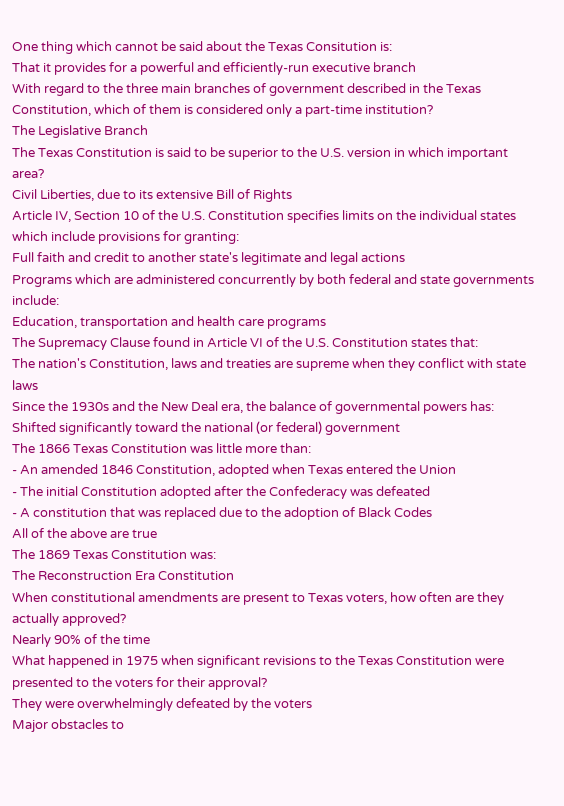One thing which cannot be said about the Texas Consitution is:
That it provides for a powerful and efficiently-run executive branch
With regard to the three main branches of government described in the Texas Constitution, which of them is considered only a part-time institution?
The Legislative Branch
The Texas Constitution is said to be superior to the U.S. version in which important area?
Civil Liberties, due to its extensive Bill of Rights
Article IV, Section 10 of the U.S. Constitution specifies limits on the individual states which include provisions for granting:
Full faith and credit to another state's legitimate and legal actions
Programs which are administered concurrently by both federal and state governments include:
Education, transportation and health care programs
The Supremacy Clause found in Article VI of the U.S. Constitution states that:
The nation's Constitution, laws and treaties are supreme when they conflict with state laws
Since the 1930s and the New Deal era, the balance of governmental powers has:
Shifted significantly toward the national (or federal) government
The 1866 Texas Constitution was little more than:
- An amended 1846 Constitution, adopted when Texas entered the Union
- The initial Constitution adopted after the Confederacy was defeated
- A constitution that was replaced due to the adoption of Black Codes
All of the above are true
The 1869 Texas Constitution was:
The Reconstruction Era Constitution
When constitutional amendments are present to Texas voters, how often are they actually approved?
Nearly 90% of the time
What happened in 1975 when significant revisions to the Texas Constitution were presented to the voters for their approval?
They were overwhelmingly defeated by the voters
Major obstacles to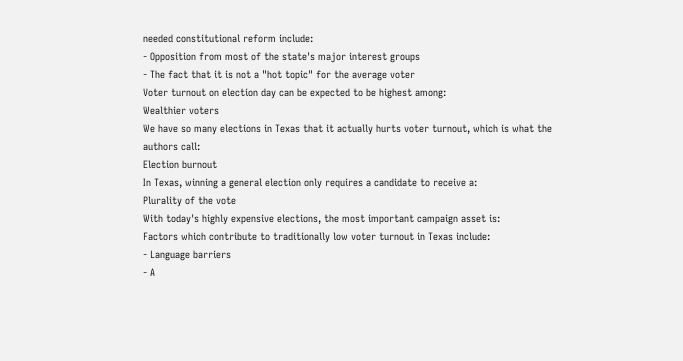needed constitutional reform include:
- Opposition from most of the state's major interest groups
- The fact that it is not a "hot topic" for the average voter
Voter turnout on election day can be expected to be highest among:
Wealthier voters
We have so many elections in Texas that it actually hurts voter turnout, which is what the authors call:
Election burnout
In Texas, winning a general election only requires a candidate to receive a:
Plurality of the vote
With today's highly expensive elections, the most important campaign asset is:
Factors which contribute to traditionally low voter turnout in Texas include:
- Language barriers
- A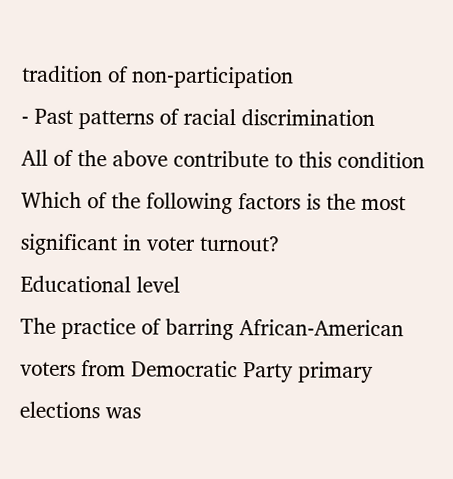tradition of non-participation
- Past patterns of racial discrimination
All of the above contribute to this condition
Which of the following factors is the most significant in voter turnout?
Educational level
The practice of barring African-American voters from Democratic Party primary elections was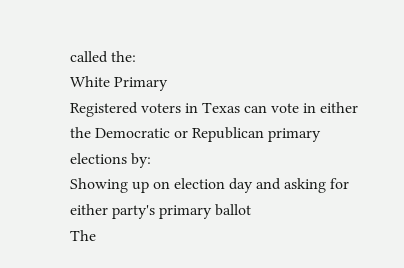called the:
White Primary
Registered voters in Texas can vote in either the Democratic or Republican primary elections by:
Showing up on election day and asking for either party's primary ballot
The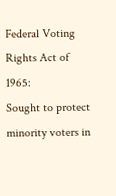Federal Voting Rights Act of 1965:
Sought to protect minority voters in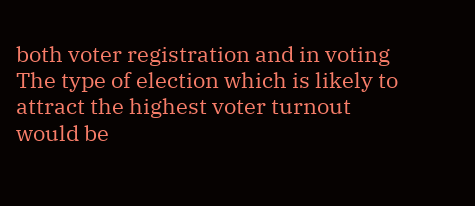both voter registration and in voting
The type of election which is likely to attract the highest voter turnout would be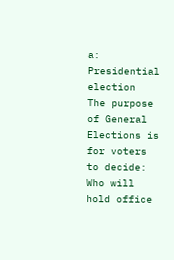a:
Presidential election
The purpose of General Elections is for voters to decide:
Who will hold office